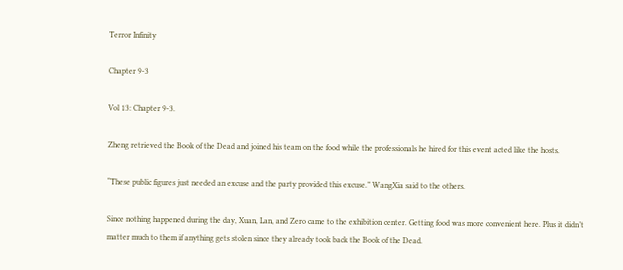Terror Infinity

Chapter 9-3

Vol 13: Chapter 9-3.

Zheng retrieved the Book of the Dead and joined his team on the food while the professionals he hired for this event acted like the hosts.

“These public figures just needed an excuse and the party provided this excuse.” WangXia said to the others.

Since nothing happened during the day, Xuan, Lan, and Zero came to the exhibition center. Getting food was more convenient here. Plus it didn’t matter much to them if anything gets stolen since they already took back the Book of the Dead.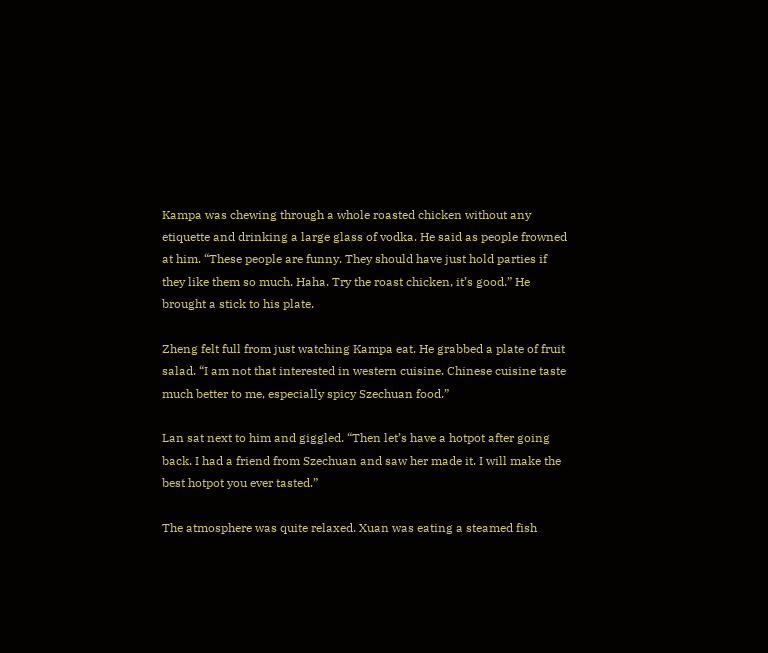Kampa was chewing through a whole roasted chicken without any etiquette and drinking a large glass of vodka. He said as people frowned at him. “These people are funny. They should have just hold parties if they like them so much. Haha. Try the roast chicken, it’s good.” He brought a stick to his plate.

Zheng felt full from just watching Kampa eat. He grabbed a plate of fruit salad. “I am not that interested in western cuisine. Chinese cuisine taste much better to me, especially spicy Szechuan food.”

Lan sat next to him and giggled. “Then let’s have a hotpot after going back. I had a friend from Szechuan and saw her made it. I will make the best hotpot you ever tasted.”

The atmosphere was quite relaxed. Xuan was eating a steamed fish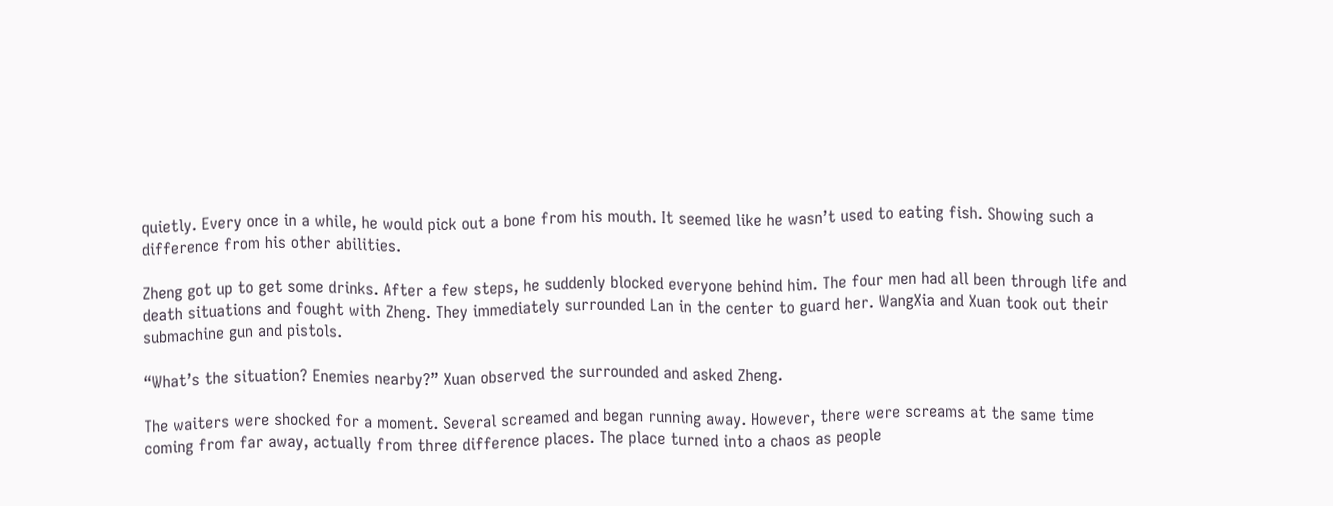quietly. Every once in a while, he would pick out a bone from his mouth. It seemed like he wasn’t used to eating fish. Showing such a difference from his other abilities.

Zheng got up to get some drinks. After a few steps, he suddenly blocked everyone behind him. The four men had all been through life and death situations and fought with Zheng. They immediately surrounded Lan in the center to guard her. WangXia and Xuan took out their submachine gun and pistols.

“What’s the situation? Enemies nearby?” Xuan observed the surrounded and asked Zheng.

The waiters were shocked for a moment. Several screamed and began running away. However, there were screams at the same time coming from far away, actually from three difference places. The place turned into a chaos as people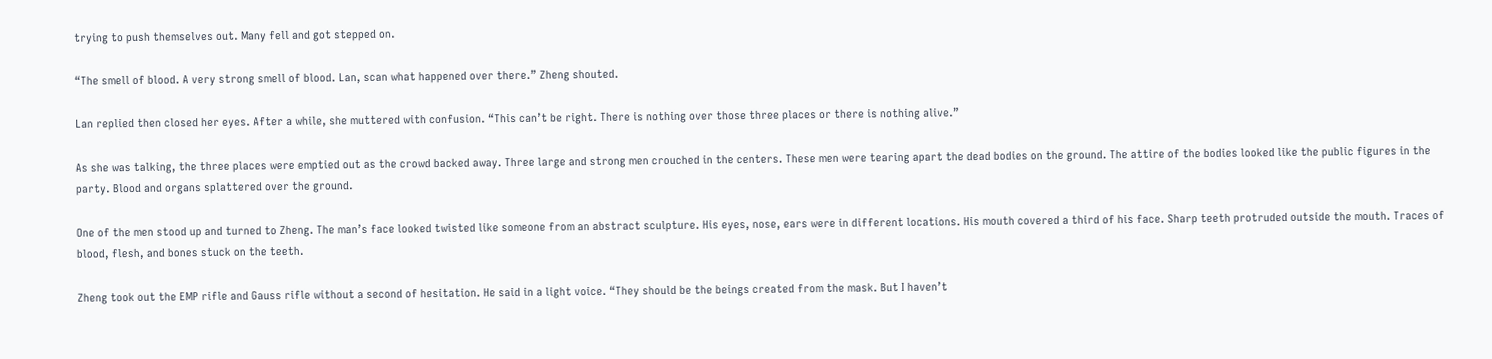trying to push themselves out. Many fell and got stepped on.

“The smell of blood. A very strong smell of blood. Lan, scan what happened over there.” Zheng shouted.

Lan replied then closed her eyes. After a while, she muttered with confusion. “This can’t be right. There is nothing over those three places or there is nothing alive.”

As she was talking, the three places were emptied out as the crowd backed away. Three large and strong men crouched in the centers. These men were tearing apart the dead bodies on the ground. The attire of the bodies looked like the public figures in the party. Blood and organs splattered over the ground.

One of the men stood up and turned to Zheng. The man’s face looked twisted like someone from an abstract sculpture. His eyes, nose, ears were in different locations. His mouth covered a third of his face. Sharp teeth protruded outside the mouth. Traces of blood, flesh, and bones stuck on the teeth.

Zheng took out the EMP rifle and Gauss rifle without a second of hesitation. He said in a light voice. “They should be the beings created from the mask. But I haven’t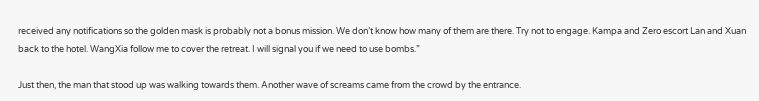received any notifications so the golden mask is probably not a bonus mission. We don’t know how many of them are there. Try not to engage. Kampa and Zero escort Lan and Xuan back to the hotel. WangXia follow me to cover the retreat. I will signal you if we need to use bombs.”

Just then, the man that stood up was walking towards them. Another wave of screams came from the crowd by the entrance.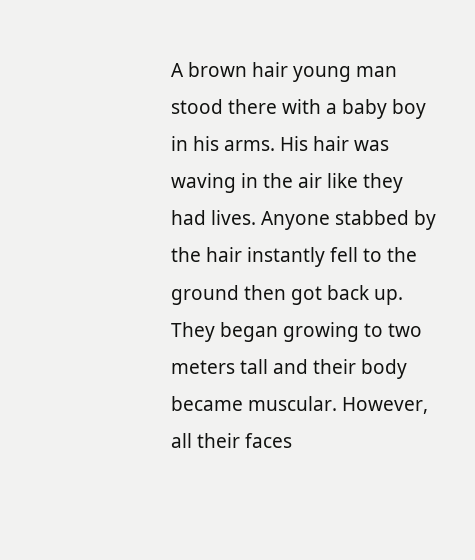A brown hair young man stood there with a baby boy in his arms. His hair was waving in the air like they had lives. Anyone stabbed by the hair instantly fell to the ground then got back up. They began growing to two meters tall and their body became muscular. However, all their faces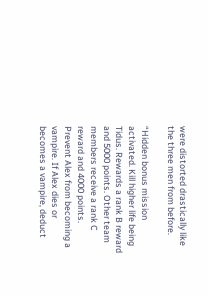were distorted drastically like the three men from before.

“Hidden bonus mission activated. Kill higher life being Tidus. Rewards a rank B reward and 5000 points. Other team members receive a rank C reward and 4000 points. Prevent Alex from becoming a vampire. If Alex dies or becomes a vampire, deduct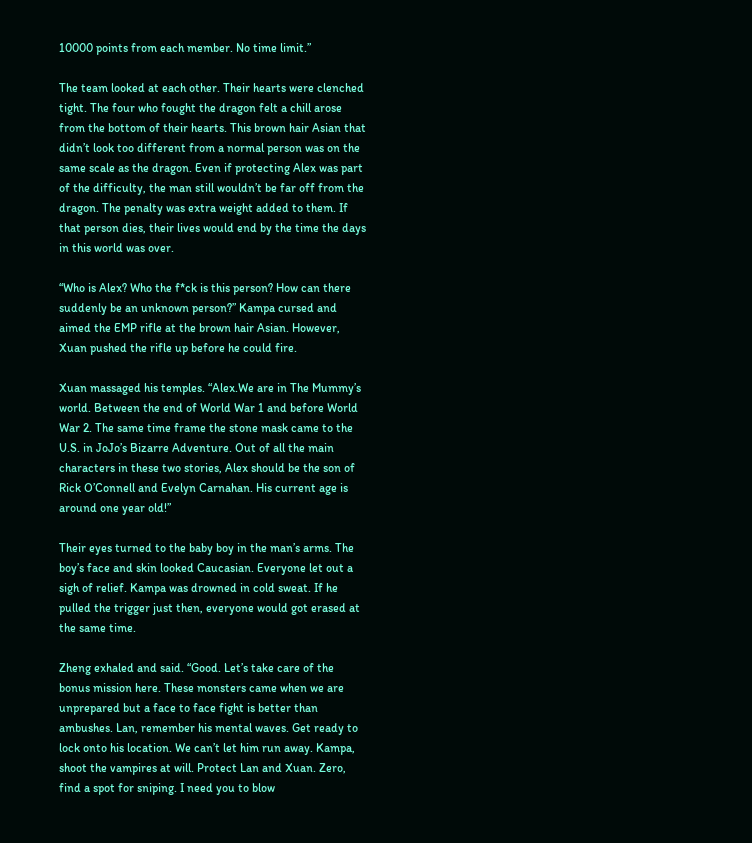10000 points from each member. No time limit.”

The team looked at each other. Their hearts were clenched tight. The four who fought the dragon felt a chill arose from the bottom of their hearts. This brown hair Asian that didn’t look too different from a normal person was on the same scale as the dragon. Even if protecting Alex was part of the difficulty, the man still wouldn’t be far off from the dragon. The penalty was extra weight added to them. If that person dies, their lives would end by the time the days in this world was over.

“Who is Alex? Who the f*ck is this person? How can there suddenly be an unknown person?” Kampa cursed and aimed the EMP rifle at the brown hair Asian. However, Xuan pushed the rifle up before he could fire.

Xuan massaged his temples. “Alex.We are in The Mummy’s world. Between the end of World War 1 and before World War 2. The same time frame the stone mask came to the U.S. in JoJo’s Bizarre Adventure. Out of all the main characters in these two stories, Alex should be the son of Rick O’Connell and Evelyn Carnahan. His current age is around one year old!”

Their eyes turned to the baby boy in the man’s arms. The boy’s face and skin looked Caucasian. Everyone let out a sigh of relief. Kampa was drowned in cold sweat. If he pulled the trigger just then, everyone would got erased at the same time.

Zheng exhaled and said. “Good. Let’s take care of the bonus mission here. These monsters came when we are unprepared but a face to face fight is better than ambushes. Lan, remember his mental waves. Get ready to lock onto his location. We can’t let him run away. Kampa, shoot the vampires at will. Protect Lan and Xuan. Zero, find a spot for sniping. I need you to blow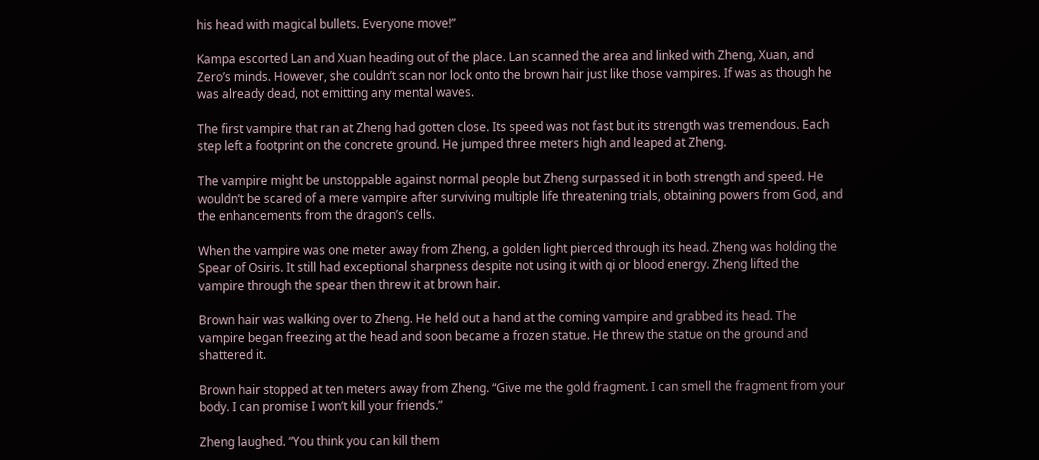his head with magical bullets. Everyone move!”

Kampa escorted Lan and Xuan heading out of the place. Lan scanned the area and linked with Zheng, Xuan, and Zero’s minds. However, she couldn’t scan nor lock onto the brown hair just like those vampires. If was as though he was already dead, not emitting any mental waves.

The first vampire that ran at Zheng had gotten close. Its speed was not fast but its strength was tremendous. Each step left a footprint on the concrete ground. He jumped three meters high and leaped at Zheng.

The vampire might be unstoppable against normal people but Zheng surpassed it in both strength and speed. He wouldn’t be scared of a mere vampire after surviving multiple life threatening trials, obtaining powers from God, and the enhancements from the dragon’s cells.

When the vampire was one meter away from Zheng, a golden light pierced through its head. Zheng was holding the Spear of Osiris. It still had exceptional sharpness despite not using it with qi or blood energy. Zheng lifted the vampire through the spear then threw it at brown hair.

Brown hair was walking over to Zheng. He held out a hand at the coming vampire and grabbed its head. The vampire began freezing at the head and soon became a frozen statue. He threw the statue on the ground and shattered it.

Brown hair stopped at ten meters away from Zheng. “Give me the gold fragment. I can smell the fragment from your body. I can promise I won’t kill your friends.”

Zheng laughed. “You think you can kill them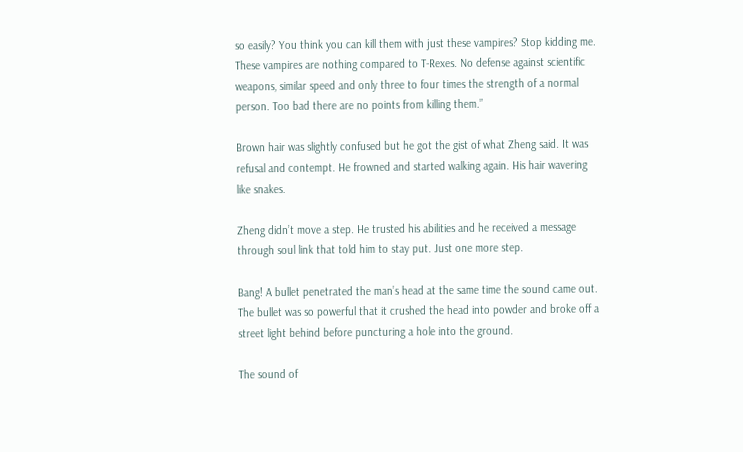so easily? You think you can kill them with just these vampires? Stop kidding me. These vampires are nothing compared to T-Rexes. No defense against scientific weapons, similar speed and only three to four times the strength of a normal person. Too bad there are no points from killing them.”

Brown hair was slightly confused but he got the gist of what Zheng said. It was refusal and contempt. He frowned and started walking again. His hair wavering like snakes.

Zheng didn’t move a step. He trusted his abilities and he received a message through soul link that told him to stay put. Just one more step.

Bang! A bullet penetrated the man’s head at the same time the sound came out. The bullet was so powerful that it crushed the head into powder and broke off a street light behind before puncturing a hole into the ground.

The sound of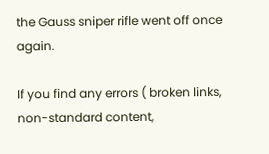the Gauss sniper rifle went off once again.

If you find any errors ( broken links, non-standard content,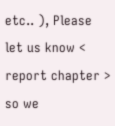etc.. ), Please let us know < report chapter > so we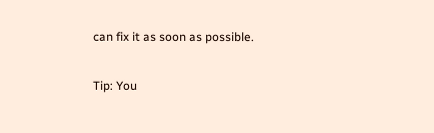can fix it as soon as possible.

Tip: You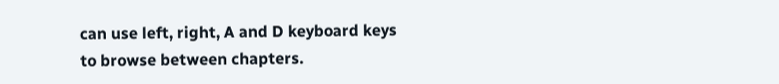can use left, right, A and D keyboard keys to browse between chapters.